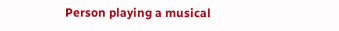Person playing a musical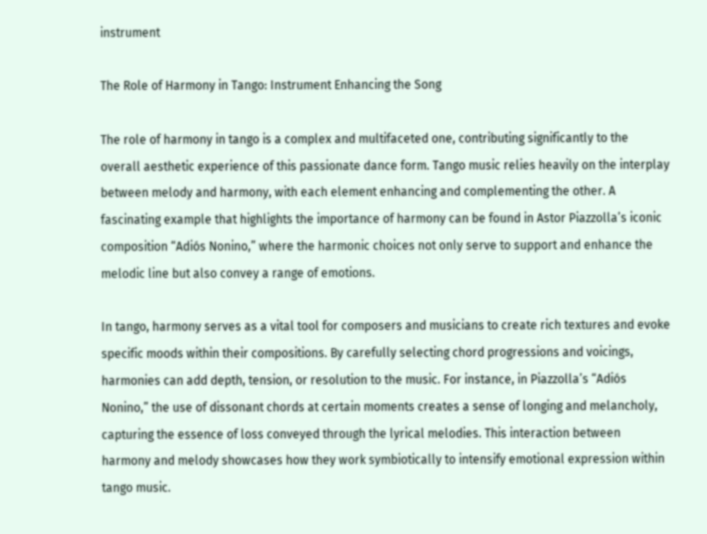instrument

The Role of Harmony in Tango: Instrument Enhancing the Song

The role of harmony in tango is a complex and multifaceted one, contributing significantly to the overall aesthetic experience of this passionate dance form. Tango music relies heavily on the interplay between melody and harmony, with each element enhancing and complementing the other. A fascinating example that highlights the importance of harmony can be found in Astor Piazzolla’s iconic composition “Adiós Nonino,” where the harmonic choices not only serve to support and enhance the melodic line but also convey a range of emotions.

In tango, harmony serves as a vital tool for composers and musicians to create rich textures and evoke specific moods within their compositions. By carefully selecting chord progressions and voicings, harmonies can add depth, tension, or resolution to the music. For instance, in Piazzolla’s “Adiós Nonino,” the use of dissonant chords at certain moments creates a sense of longing and melancholy, capturing the essence of loss conveyed through the lyrical melodies. This interaction between harmony and melody showcases how they work symbiotically to intensify emotional expression within tango music.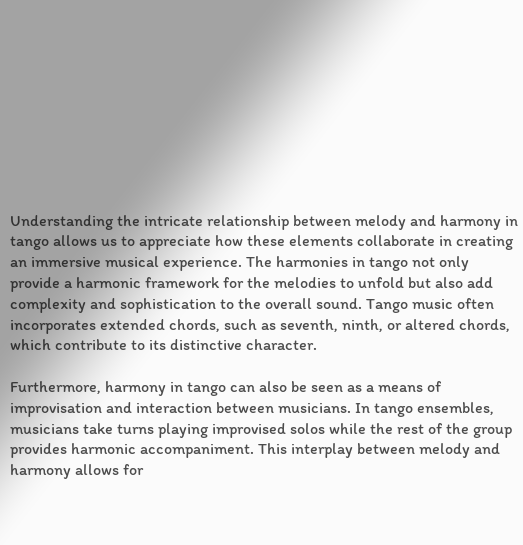Understanding the intricate relationship between melody and harmony in tango allows us to appreciate how these elements collaborate in creating an immersive musical experience. The harmonies in tango not only provide a harmonic framework for the melodies to unfold but also add complexity and sophistication to the overall sound. Tango music often incorporates extended chords, such as seventh, ninth, or altered chords, which contribute to its distinctive character.

Furthermore, harmony in tango can also be seen as a means of improvisation and interaction between musicians. In tango ensembles, musicians take turns playing improvised solos while the rest of the group provides harmonic accompaniment. This interplay between melody and harmony allows for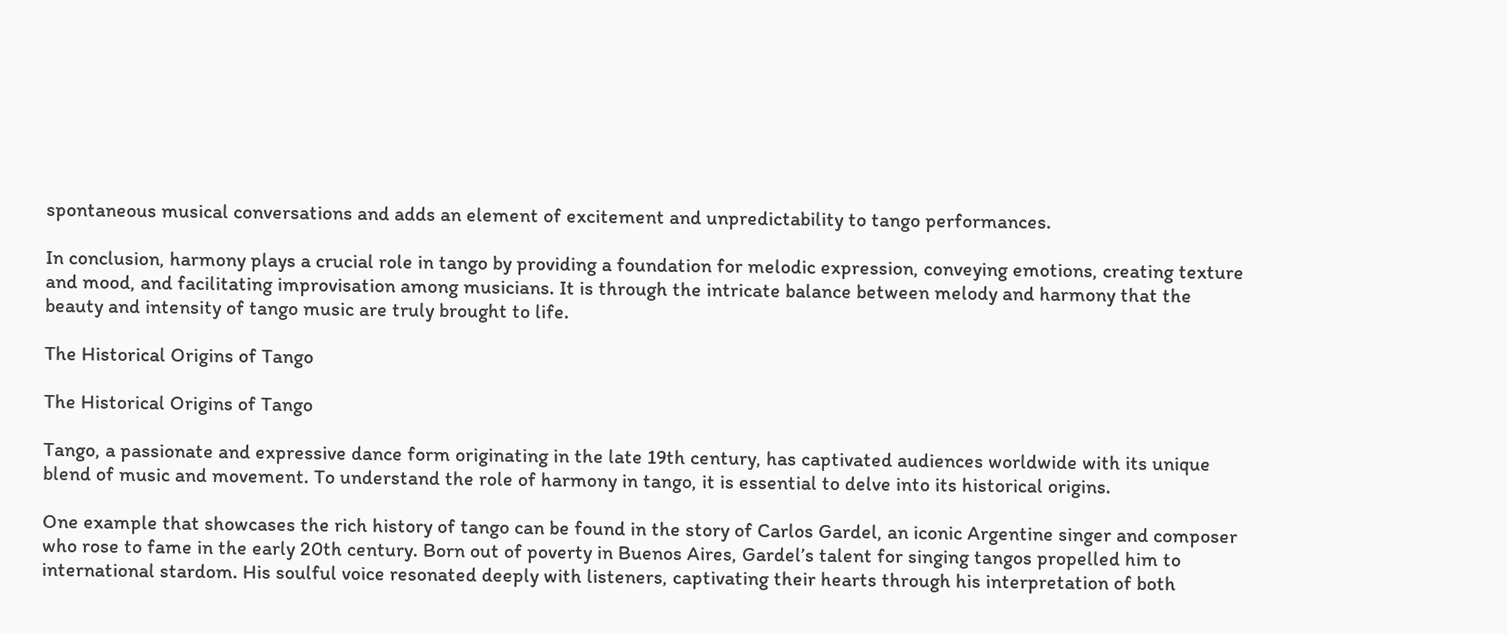spontaneous musical conversations and adds an element of excitement and unpredictability to tango performances.

In conclusion, harmony plays a crucial role in tango by providing a foundation for melodic expression, conveying emotions, creating texture and mood, and facilitating improvisation among musicians. It is through the intricate balance between melody and harmony that the beauty and intensity of tango music are truly brought to life.

The Historical Origins of Tango

The Historical Origins of Tango

Tango, a passionate and expressive dance form originating in the late 19th century, has captivated audiences worldwide with its unique blend of music and movement. To understand the role of harmony in tango, it is essential to delve into its historical origins.

One example that showcases the rich history of tango can be found in the story of Carlos Gardel, an iconic Argentine singer and composer who rose to fame in the early 20th century. Born out of poverty in Buenos Aires, Gardel’s talent for singing tangos propelled him to international stardom. His soulful voice resonated deeply with listeners, captivating their hearts through his interpretation of both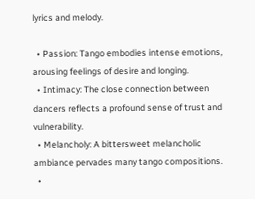lyrics and melody.

  • Passion: Tango embodies intense emotions, arousing feelings of desire and longing.
  • Intimacy: The close connection between dancers reflects a profound sense of trust and vulnerability.
  • Melancholy: A bittersweet melancholic ambiance pervades many tango compositions.
  •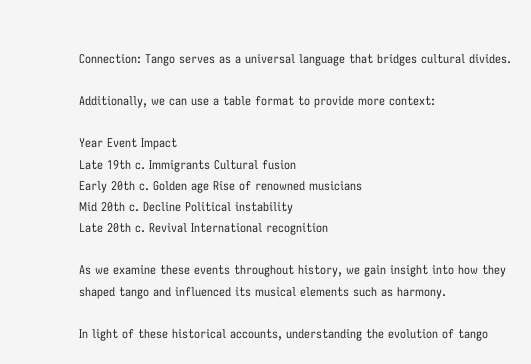Connection: Tango serves as a universal language that bridges cultural divides.

Additionally, we can use a table format to provide more context:

Year Event Impact
Late 19th c. Immigrants Cultural fusion
Early 20th c. Golden age Rise of renowned musicians
Mid 20th c. Decline Political instability
Late 20th c. Revival International recognition

As we examine these events throughout history, we gain insight into how they shaped tango and influenced its musical elements such as harmony.

In light of these historical accounts, understanding the evolution of tango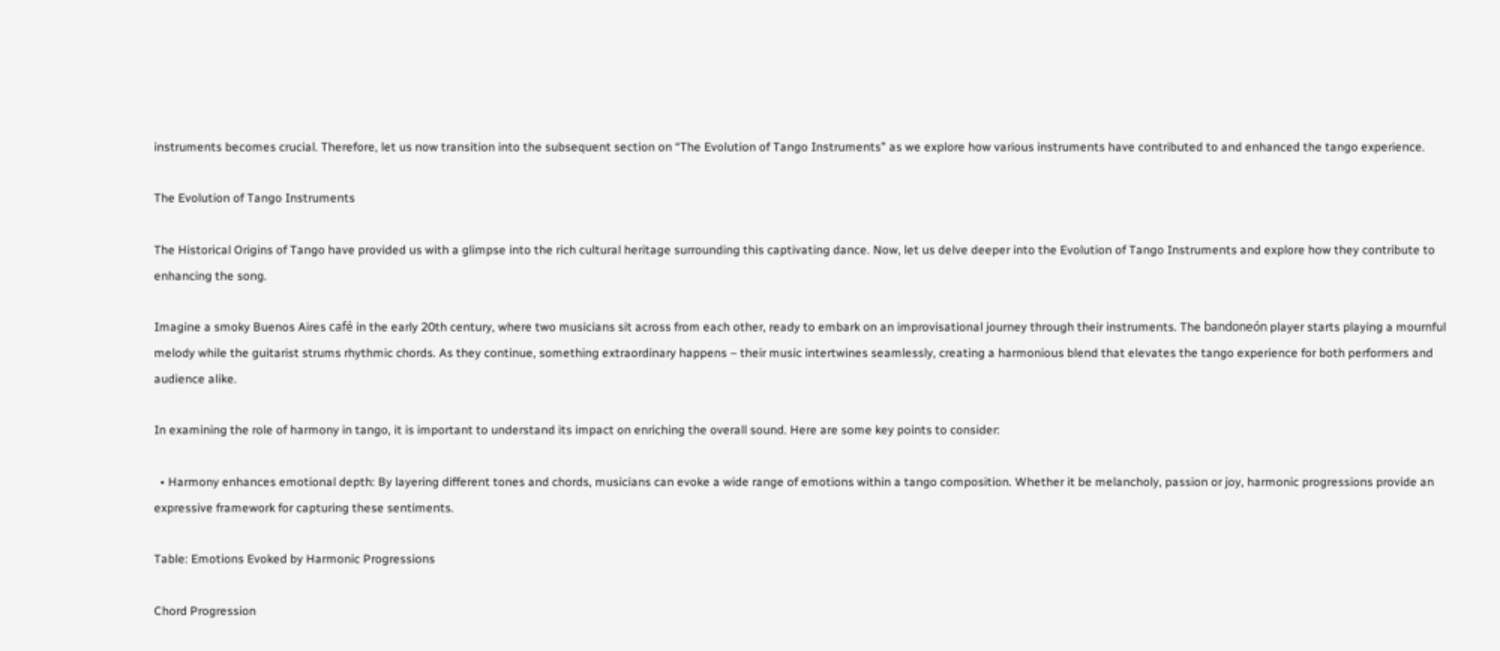instruments becomes crucial. Therefore, let us now transition into the subsequent section on “The Evolution of Tango Instruments” as we explore how various instruments have contributed to and enhanced the tango experience.

The Evolution of Tango Instruments

The Historical Origins of Tango have provided us with a glimpse into the rich cultural heritage surrounding this captivating dance. Now, let us delve deeper into the Evolution of Tango Instruments and explore how they contribute to enhancing the song.

Imagine a smoky Buenos Aires café in the early 20th century, where two musicians sit across from each other, ready to embark on an improvisational journey through their instruments. The bandoneón player starts playing a mournful melody while the guitarist strums rhythmic chords. As they continue, something extraordinary happens – their music intertwines seamlessly, creating a harmonious blend that elevates the tango experience for both performers and audience alike.

In examining the role of harmony in tango, it is important to understand its impact on enriching the overall sound. Here are some key points to consider:

  • Harmony enhances emotional depth: By layering different tones and chords, musicians can evoke a wide range of emotions within a tango composition. Whether it be melancholy, passion or joy, harmonic progressions provide an expressive framework for capturing these sentiments.

Table: Emotions Evoked by Harmonic Progressions

Chord Progression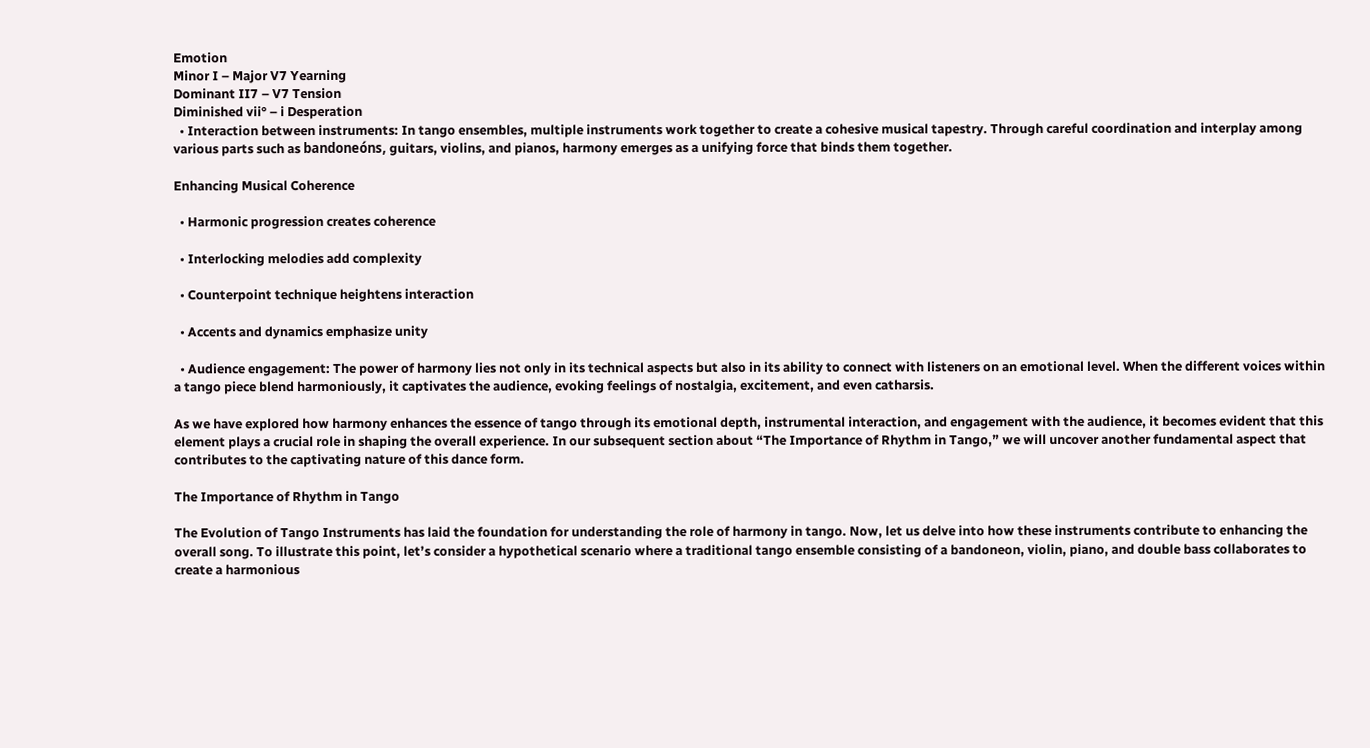Emotion
Minor I – Major V7 Yearning
Dominant II7 – V7 Tension
Diminished vii° – i Desperation
  • Interaction between instruments: In tango ensembles, multiple instruments work together to create a cohesive musical tapestry. Through careful coordination and interplay among various parts such as bandoneóns, guitars, violins, and pianos, harmony emerges as a unifying force that binds them together.

Enhancing Musical Coherence

  • Harmonic progression creates coherence

  • Interlocking melodies add complexity

  • Counterpoint technique heightens interaction

  • Accents and dynamics emphasize unity

  • Audience engagement: The power of harmony lies not only in its technical aspects but also in its ability to connect with listeners on an emotional level. When the different voices within a tango piece blend harmoniously, it captivates the audience, evoking feelings of nostalgia, excitement, and even catharsis.

As we have explored how harmony enhances the essence of tango through its emotional depth, instrumental interaction, and engagement with the audience, it becomes evident that this element plays a crucial role in shaping the overall experience. In our subsequent section about “The Importance of Rhythm in Tango,” we will uncover another fundamental aspect that contributes to the captivating nature of this dance form.

The Importance of Rhythm in Tango

The Evolution of Tango Instruments has laid the foundation for understanding the role of harmony in tango. Now, let us delve into how these instruments contribute to enhancing the overall song. To illustrate this point, let’s consider a hypothetical scenario where a traditional tango ensemble consisting of a bandoneon, violin, piano, and double bass collaborates to create a harmonious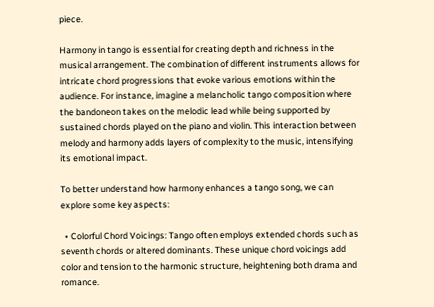piece.

Harmony in tango is essential for creating depth and richness in the musical arrangement. The combination of different instruments allows for intricate chord progressions that evoke various emotions within the audience. For instance, imagine a melancholic tango composition where the bandoneon takes on the melodic lead while being supported by sustained chords played on the piano and violin. This interaction between melody and harmony adds layers of complexity to the music, intensifying its emotional impact.

To better understand how harmony enhances a tango song, we can explore some key aspects:

  • Colorful Chord Voicings: Tango often employs extended chords such as seventh chords or altered dominants. These unique chord voicings add color and tension to the harmonic structure, heightening both drama and romance.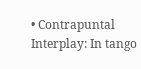• Contrapuntal Interplay: In tango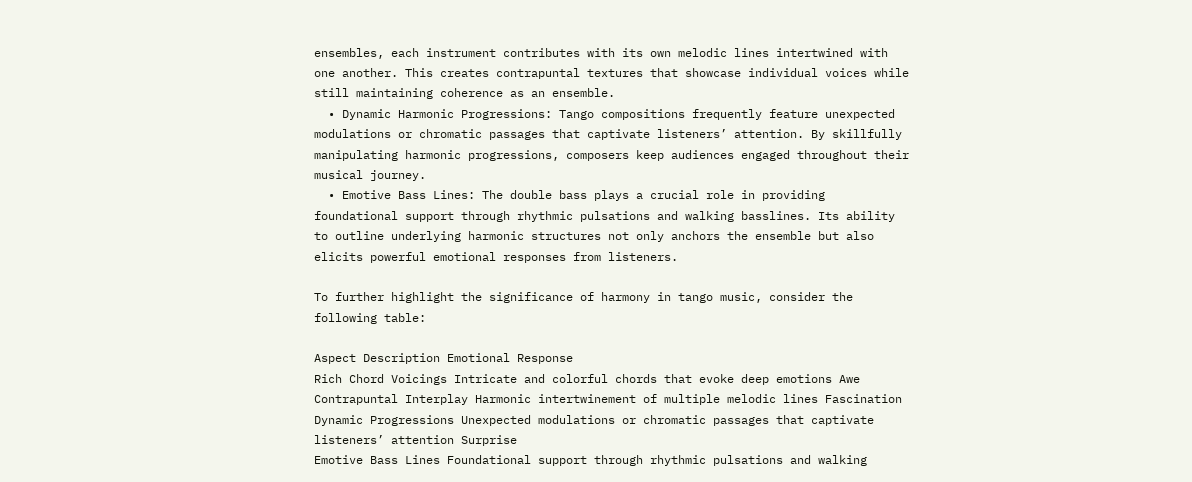ensembles, each instrument contributes with its own melodic lines intertwined with one another. This creates contrapuntal textures that showcase individual voices while still maintaining coherence as an ensemble.
  • Dynamic Harmonic Progressions: Tango compositions frequently feature unexpected modulations or chromatic passages that captivate listeners’ attention. By skillfully manipulating harmonic progressions, composers keep audiences engaged throughout their musical journey.
  • Emotive Bass Lines: The double bass plays a crucial role in providing foundational support through rhythmic pulsations and walking basslines. Its ability to outline underlying harmonic structures not only anchors the ensemble but also elicits powerful emotional responses from listeners.

To further highlight the significance of harmony in tango music, consider the following table:

Aspect Description Emotional Response
Rich Chord Voicings Intricate and colorful chords that evoke deep emotions Awe
Contrapuntal Interplay Harmonic intertwinement of multiple melodic lines Fascination
Dynamic Progressions Unexpected modulations or chromatic passages that captivate listeners’ attention Surprise
Emotive Bass Lines Foundational support through rhythmic pulsations and walking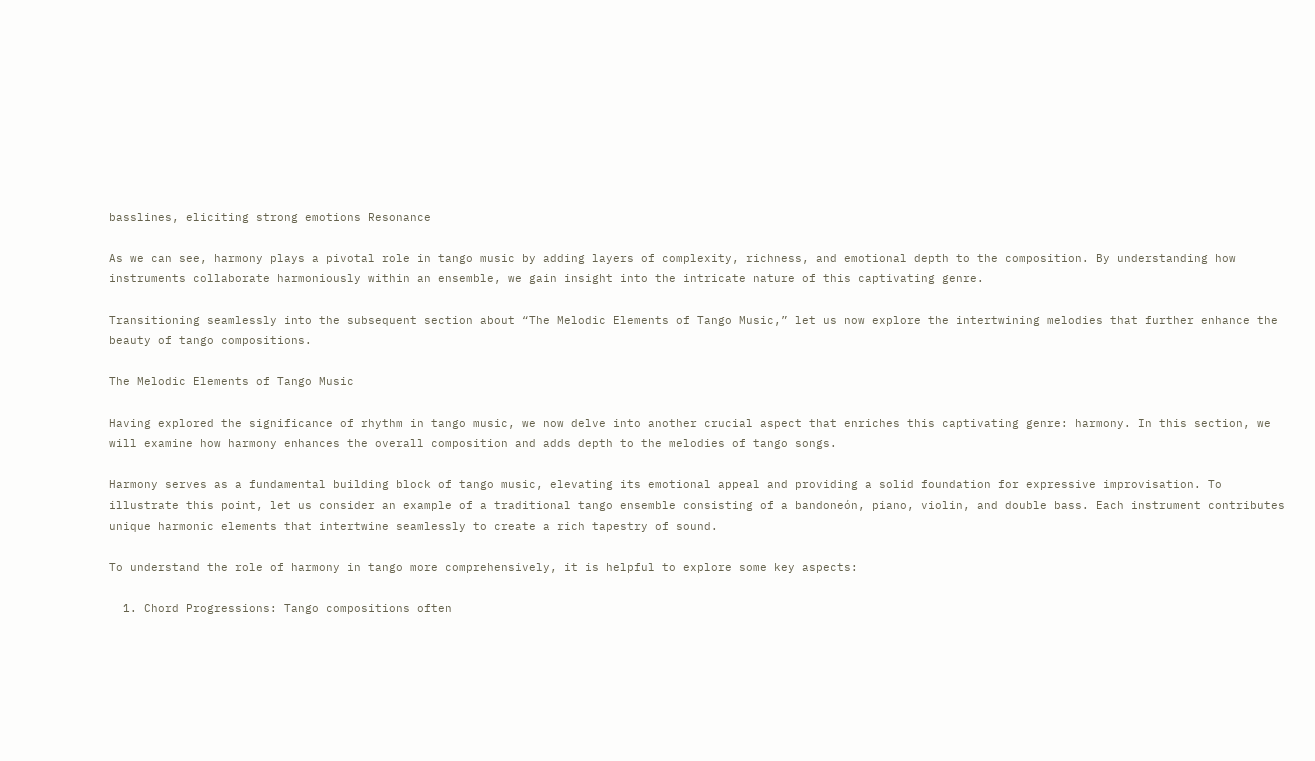basslines, eliciting strong emotions Resonance

As we can see, harmony plays a pivotal role in tango music by adding layers of complexity, richness, and emotional depth to the composition. By understanding how instruments collaborate harmoniously within an ensemble, we gain insight into the intricate nature of this captivating genre.

Transitioning seamlessly into the subsequent section about “The Melodic Elements of Tango Music,” let us now explore the intertwining melodies that further enhance the beauty of tango compositions.

The Melodic Elements of Tango Music

Having explored the significance of rhythm in tango music, we now delve into another crucial aspect that enriches this captivating genre: harmony. In this section, we will examine how harmony enhances the overall composition and adds depth to the melodies of tango songs.

Harmony serves as a fundamental building block of tango music, elevating its emotional appeal and providing a solid foundation for expressive improvisation. To illustrate this point, let us consider an example of a traditional tango ensemble consisting of a bandoneón, piano, violin, and double bass. Each instrument contributes unique harmonic elements that intertwine seamlessly to create a rich tapestry of sound.

To understand the role of harmony in tango more comprehensively, it is helpful to explore some key aspects:

  1. Chord Progressions: Tango compositions often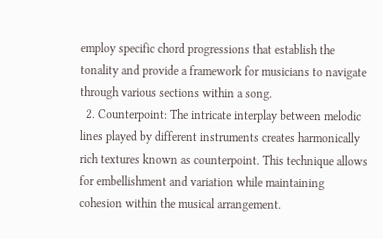employ specific chord progressions that establish the tonality and provide a framework for musicians to navigate through various sections within a song.
  2. Counterpoint: The intricate interplay between melodic lines played by different instruments creates harmonically rich textures known as counterpoint. This technique allows for embellishment and variation while maintaining cohesion within the musical arrangement.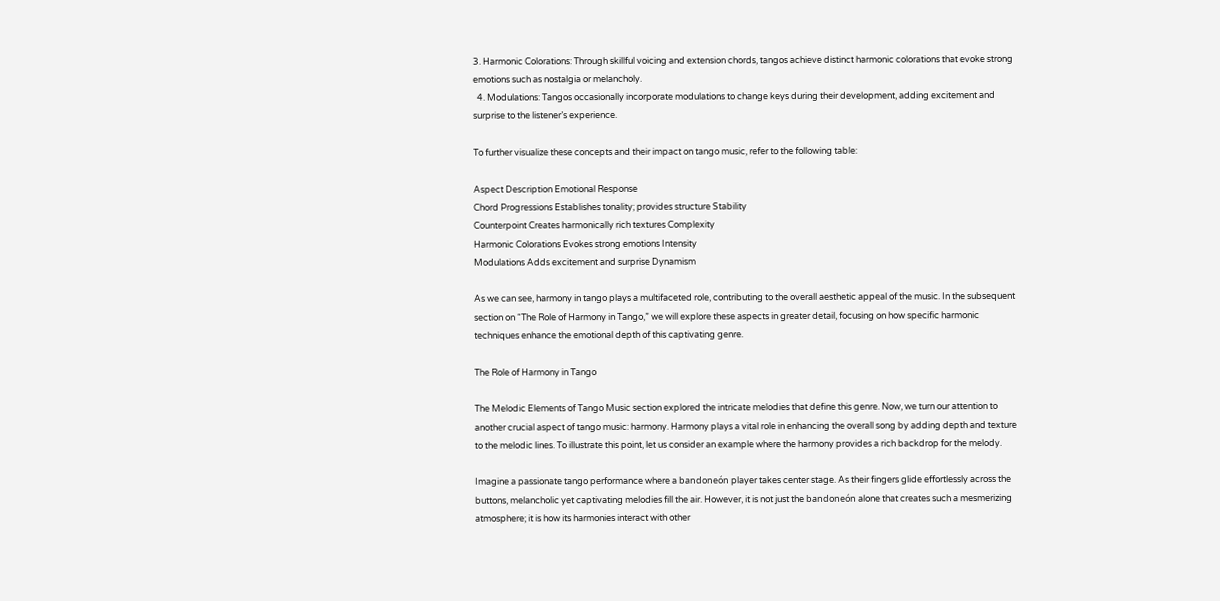3. Harmonic Colorations: Through skillful voicing and extension chords, tangos achieve distinct harmonic colorations that evoke strong emotions such as nostalgia or melancholy.
  4. Modulations: Tangos occasionally incorporate modulations to change keys during their development, adding excitement and surprise to the listener’s experience.

To further visualize these concepts and their impact on tango music, refer to the following table:

Aspect Description Emotional Response
Chord Progressions Establishes tonality; provides structure Stability
Counterpoint Creates harmonically rich textures Complexity
Harmonic Colorations Evokes strong emotions Intensity
Modulations Adds excitement and surprise Dynamism

As we can see, harmony in tango plays a multifaceted role, contributing to the overall aesthetic appeal of the music. In the subsequent section on “The Role of Harmony in Tango,” we will explore these aspects in greater detail, focusing on how specific harmonic techniques enhance the emotional depth of this captivating genre.

The Role of Harmony in Tango

The Melodic Elements of Tango Music section explored the intricate melodies that define this genre. Now, we turn our attention to another crucial aspect of tango music: harmony. Harmony plays a vital role in enhancing the overall song by adding depth and texture to the melodic lines. To illustrate this point, let us consider an example where the harmony provides a rich backdrop for the melody.

Imagine a passionate tango performance where a bandoneón player takes center stage. As their fingers glide effortlessly across the buttons, melancholic yet captivating melodies fill the air. However, it is not just the bandoneón alone that creates such a mesmerizing atmosphere; it is how its harmonies interact with other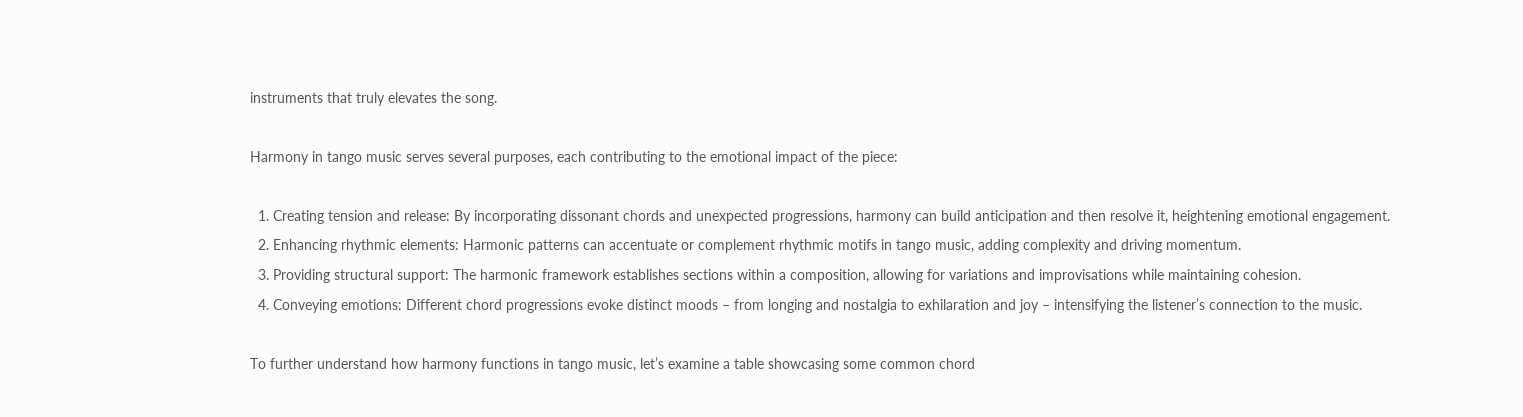instruments that truly elevates the song.

Harmony in tango music serves several purposes, each contributing to the emotional impact of the piece:

  1. Creating tension and release: By incorporating dissonant chords and unexpected progressions, harmony can build anticipation and then resolve it, heightening emotional engagement.
  2. Enhancing rhythmic elements: Harmonic patterns can accentuate or complement rhythmic motifs in tango music, adding complexity and driving momentum.
  3. Providing structural support: The harmonic framework establishes sections within a composition, allowing for variations and improvisations while maintaining cohesion.
  4. Conveying emotions: Different chord progressions evoke distinct moods – from longing and nostalgia to exhilaration and joy – intensifying the listener’s connection to the music.

To further understand how harmony functions in tango music, let’s examine a table showcasing some common chord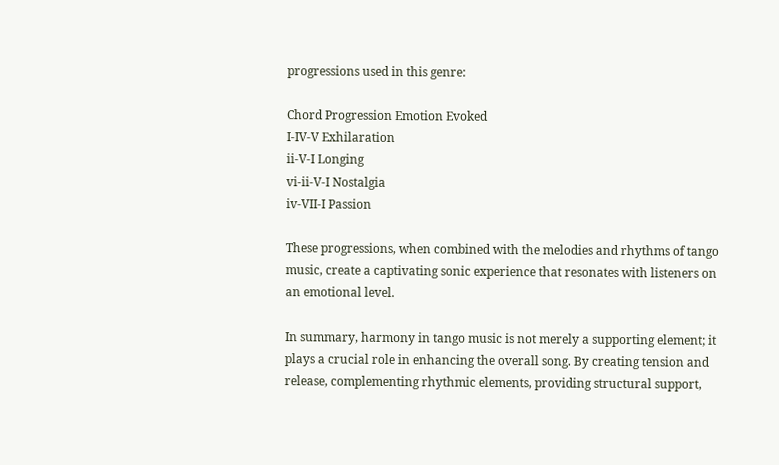progressions used in this genre:

Chord Progression Emotion Evoked
I-IV-V Exhilaration
ii-V-I Longing
vi-ii-V-I Nostalgia
iv-VII-I Passion

These progressions, when combined with the melodies and rhythms of tango music, create a captivating sonic experience that resonates with listeners on an emotional level.

In summary, harmony in tango music is not merely a supporting element; it plays a crucial role in enhancing the overall song. By creating tension and release, complementing rhythmic elements, providing structural support,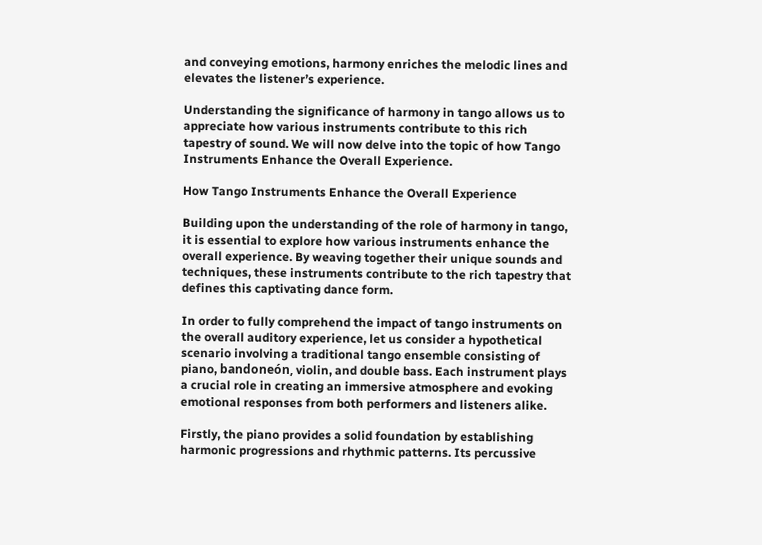and conveying emotions, harmony enriches the melodic lines and elevates the listener’s experience.

Understanding the significance of harmony in tango allows us to appreciate how various instruments contribute to this rich tapestry of sound. We will now delve into the topic of how Tango Instruments Enhance the Overall Experience.

How Tango Instruments Enhance the Overall Experience

Building upon the understanding of the role of harmony in tango, it is essential to explore how various instruments enhance the overall experience. By weaving together their unique sounds and techniques, these instruments contribute to the rich tapestry that defines this captivating dance form.

In order to fully comprehend the impact of tango instruments on the overall auditory experience, let us consider a hypothetical scenario involving a traditional tango ensemble consisting of piano, bandoneón, violin, and double bass. Each instrument plays a crucial role in creating an immersive atmosphere and evoking emotional responses from both performers and listeners alike.

Firstly, the piano provides a solid foundation by establishing harmonic progressions and rhythmic patterns. Its percussive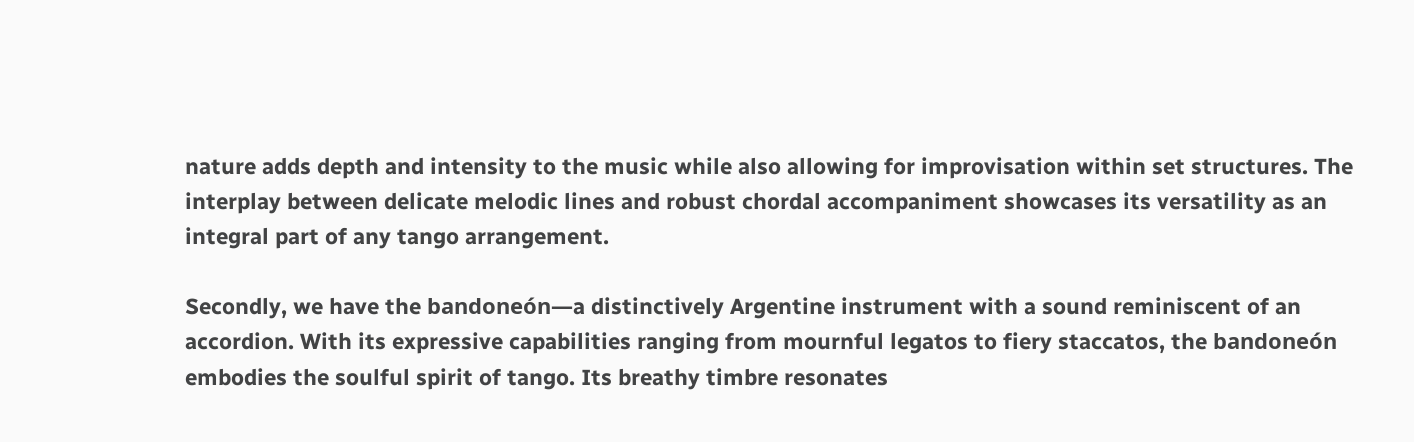nature adds depth and intensity to the music while also allowing for improvisation within set structures. The interplay between delicate melodic lines and robust chordal accompaniment showcases its versatility as an integral part of any tango arrangement.

Secondly, we have the bandoneón—a distinctively Argentine instrument with a sound reminiscent of an accordion. With its expressive capabilities ranging from mournful legatos to fiery staccatos, the bandoneón embodies the soulful spirit of tango. Its breathy timbre resonates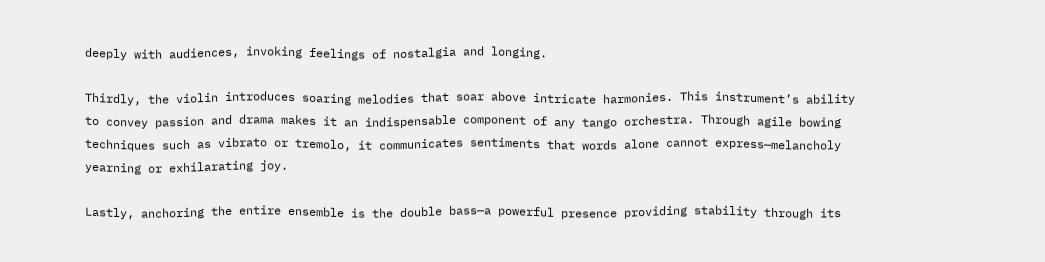deeply with audiences, invoking feelings of nostalgia and longing.

Thirdly, the violin introduces soaring melodies that soar above intricate harmonies. This instrument’s ability to convey passion and drama makes it an indispensable component of any tango orchestra. Through agile bowing techniques such as vibrato or tremolo, it communicates sentiments that words alone cannot express—melancholy yearning or exhilarating joy.

Lastly, anchoring the entire ensemble is the double bass—a powerful presence providing stability through its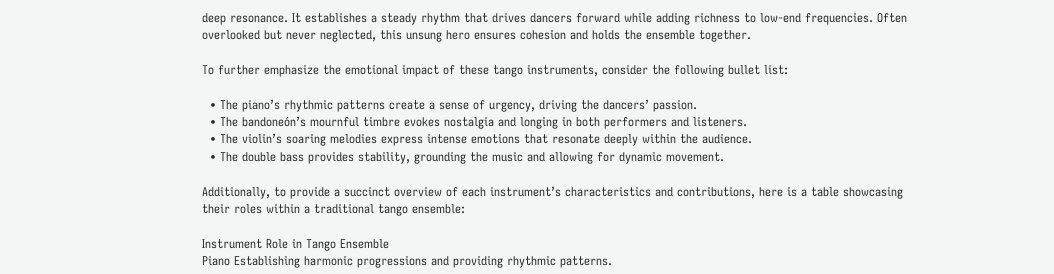deep resonance. It establishes a steady rhythm that drives dancers forward while adding richness to low-end frequencies. Often overlooked but never neglected, this unsung hero ensures cohesion and holds the ensemble together.

To further emphasize the emotional impact of these tango instruments, consider the following bullet list:

  • The piano’s rhythmic patterns create a sense of urgency, driving the dancers’ passion.
  • The bandoneón’s mournful timbre evokes nostalgia and longing in both performers and listeners.
  • The violin’s soaring melodies express intense emotions that resonate deeply within the audience.
  • The double bass provides stability, grounding the music and allowing for dynamic movement.

Additionally, to provide a succinct overview of each instrument’s characteristics and contributions, here is a table showcasing their roles within a traditional tango ensemble:

Instrument Role in Tango Ensemble
Piano Establishing harmonic progressions and providing rhythmic patterns.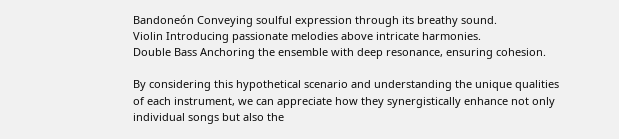Bandoneón Conveying soulful expression through its breathy sound.
Violin Introducing passionate melodies above intricate harmonies.
Double Bass Anchoring the ensemble with deep resonance, ensuring cohesion.

By considering this hypothetical scenario and understanding the unique qualities of each instrument, we can appreciate how they synergistically enhance not only individual songs but also the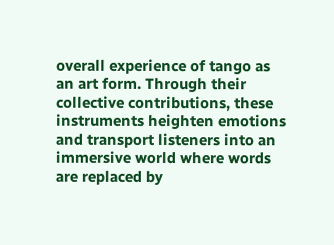overall experience of tango as an art form. Through their collective contributions, these instruments heighten emotions and transport listeners into an immersive world where words are replaced by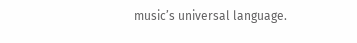music’s universal language.